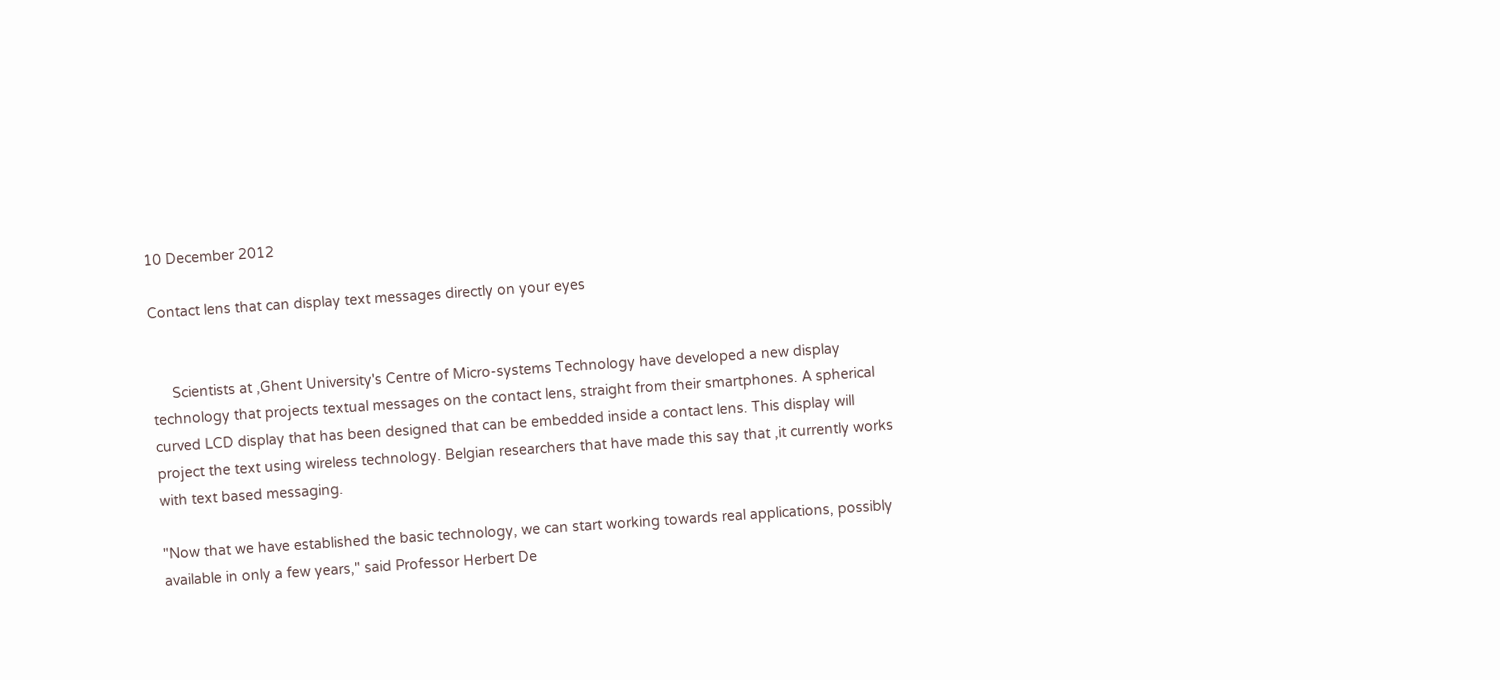10 December 2012

Contact lens that can display text messages directly on your eyes


     Scientists at ,Ghent University's Centre of Micro-systems Technology have developed a new display technology that projects textual messages on the contact lens, straight from their smartphones. A spherical curved LCD display that has been designed that can be embedded inside a contact lens. This display will project the text using wireless technology. Belgian researchers that have made this say that ,it currently works with text based messaging.

"Now that we have established the basic technology, we can start working towards real applications, possibly available in only a few years," said Professor Herbert De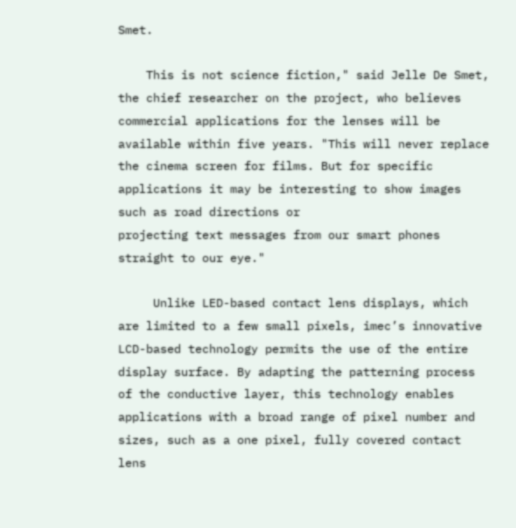Smet.

    This is not science fiction," said Jelle De Smet, the chief researcher on the project, who believes commercial applications for the lenses will be available within five years. "This will never replace the cinema screen for films. But for specific applications it may be interesting to show images such as road directions or
projecting text messages from our smart phones straight to our eye."

     Unlike LED-based contact lens displays, which are limited to a few small pixels, imec’s innovative LCD-based technology permits the use of the entire display surface. By adapting the patterning process of the conductive layer, this technology enables applications with a broad range of pixel number and sizes, such as a one pixel, fully covered contact lens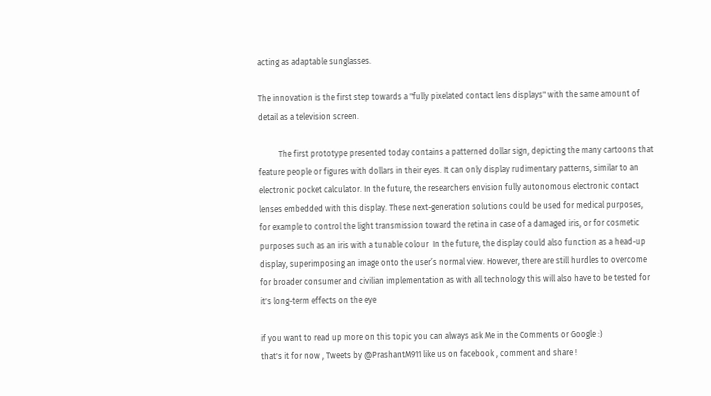acting as adaptable sunglasses.

The innovation is the first step towards a "fully pixelated contact lens displays" with the same amount of detail as a television screen.

          The first prototype presented today contains a patterned dollar sign, depicting the many cartoons that feature people or figures with dollars in their eyes. It can only display rudimentary patterns, similar to an electronic pocket calculator. In the future, the researchers envision fully autonomous electronic contact lenses embedded with this display. These next-generation solutions could be used for medical purposes, for example to control the light transmission toward the retina in case of a damaged iris, or for cosmetic purposes such as an iris with a tunable colour  In the future, the display could also function as a head-up display, superimposing an image onto the user’s normal view. However, there are still hurdles to overcome for broader consumer and civilian implementation as with all technology this will also have to be tested for it's long-term effects on the eye

if you want to read up more on this topic you can always ask Me in the Comments or Google :)
that's it for now , Tweets by @PrashantM911 like us on facebook , comment and share !